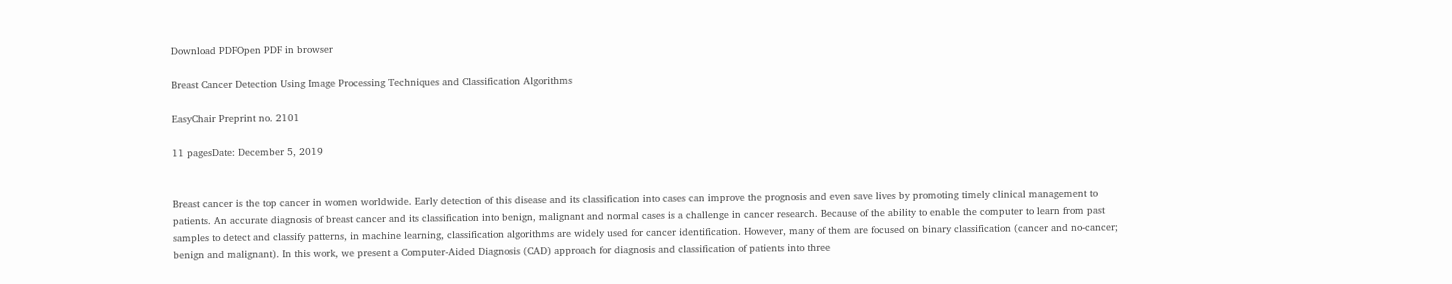Download PDFOpen PDF in browser

Breast Cancer Detection Using Image Processing Techniques and Classification Algorithms

EasyChair Preprint no. 2101

11 pagesDate: December 5, 2019


Breast cancer is the top cancer in women worldwide. Early detection of this disease and its classification into cases can improve the prognosis and even save lives by promoting timely clinical management to patients. An accurate diagnosis of breast cancer and its classification into benign, malignant and normal cases is a challenge in cancer research. Because of the ability to enable the computer to learn from past samples to detect and classify patterns, in machine learning, classification algorithms are widely used for cancer identification. However, many of them are focused on binary classification (cancer and no-cancer; benign and malignant). In this work, we present a Computer-Aided Diagnosis (CAD) approach for diagnosis and classification of patients into three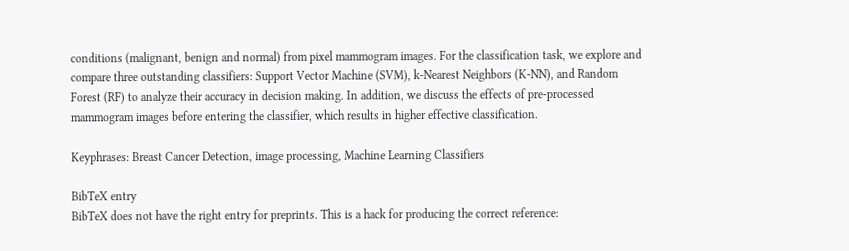conditions (malignant, benign and normal) from pixel mammogram images. For the classification task, we explore and compare three outstanding classifiers: Support Vector Machine (SVM), k-Nearest Neighbors (K-NN), and Random Forest (RF) to analyze their accuracy in decision making. In addition, we discuss the effects of pre-processed mammogram images before entering the classifier, which results in higher effective classification.

Keyphrases: Breast Cancer Detection, image processing, Machine Learning Classifiers

BibTeX entry
BibTeX does not have the right entry for preprints. This is a hack for producing the correct reference: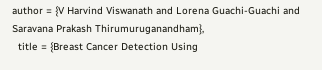author = {V Harvind Viswanath and Lorena Guachi-Guachi and Saravana Prakash Thirumuruganandham},
  title = {Breast Cancer Detection Using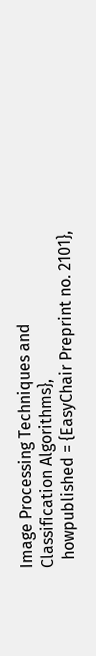Image Processing Techniques and Classification Algorithms},
  howpublished = {EasyChair Preprint no. 2101},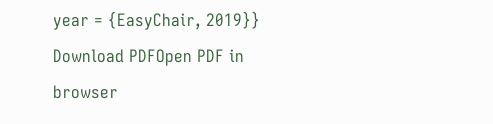year = {EasyChair, 2019}}
Download PDFOpen PDF in browser